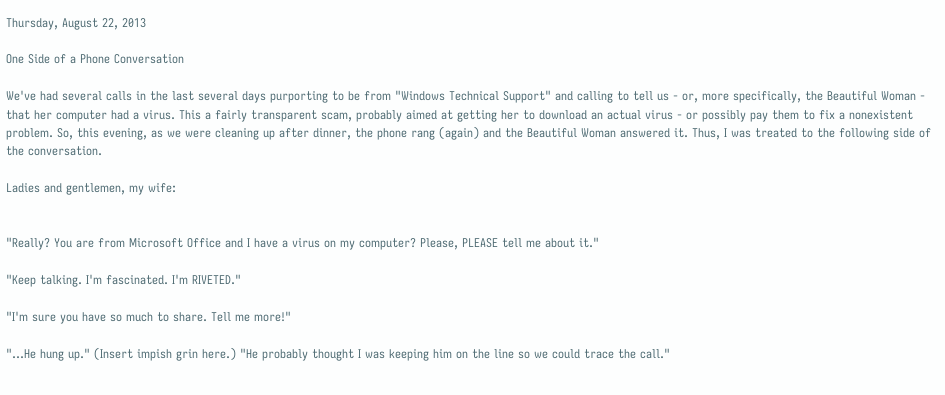Thursday, August 22, 2013

One Side of a Phone Conversation

We've had several calls in the last several days purporting to be from "Windows Technical Support" and calling to tell us - or, more specifically, the Beautiful Woman - that her computer had a virus. This a fairly transparent scam, probably aimed at getting her to download an actual virus - or possibly pay them to fix a nonexistent problem. So, this evening, as we were cleaning up after dinner, the phone rang (again) and the Beautiful Woman answered it. Thus, I was treated to the following side of the conversation.

Ladies and gentlemen, my wife:


"Really? You are from Microsoft Office and I have a virus on my computer? Please, PLEASE tell me about it."

"Keep talking. I'm fascinated. I'm RIVETED."

"I'm sure you have so much to share. Tell me more!"

"...He hung up." (Insert impish grin here.) "He probably thought I was keeping him on the line so we could trace the call."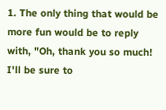1. The only thing that would be more fun would be to reply with, "Oh, thank you so much! I'll be sure to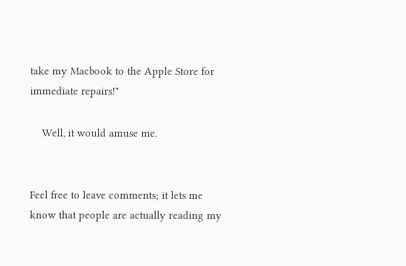take my Macbook to the Apple Store for immediate repairs!"

    Well, it would amuse me.


Feel free to leave comments; it lets me know that people are actually reading my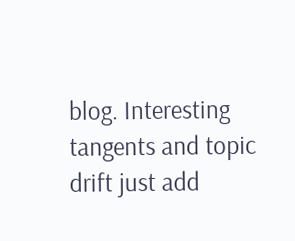blog. Interesting tangents and topic drift just add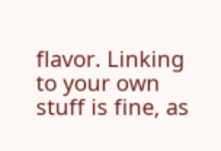flavor. Linking to your own stuff is fine, as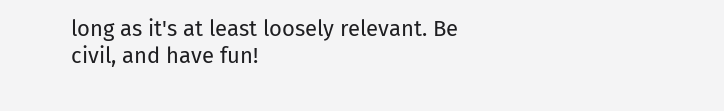long as it's at least loosely relevant. Be civil, and have fun!